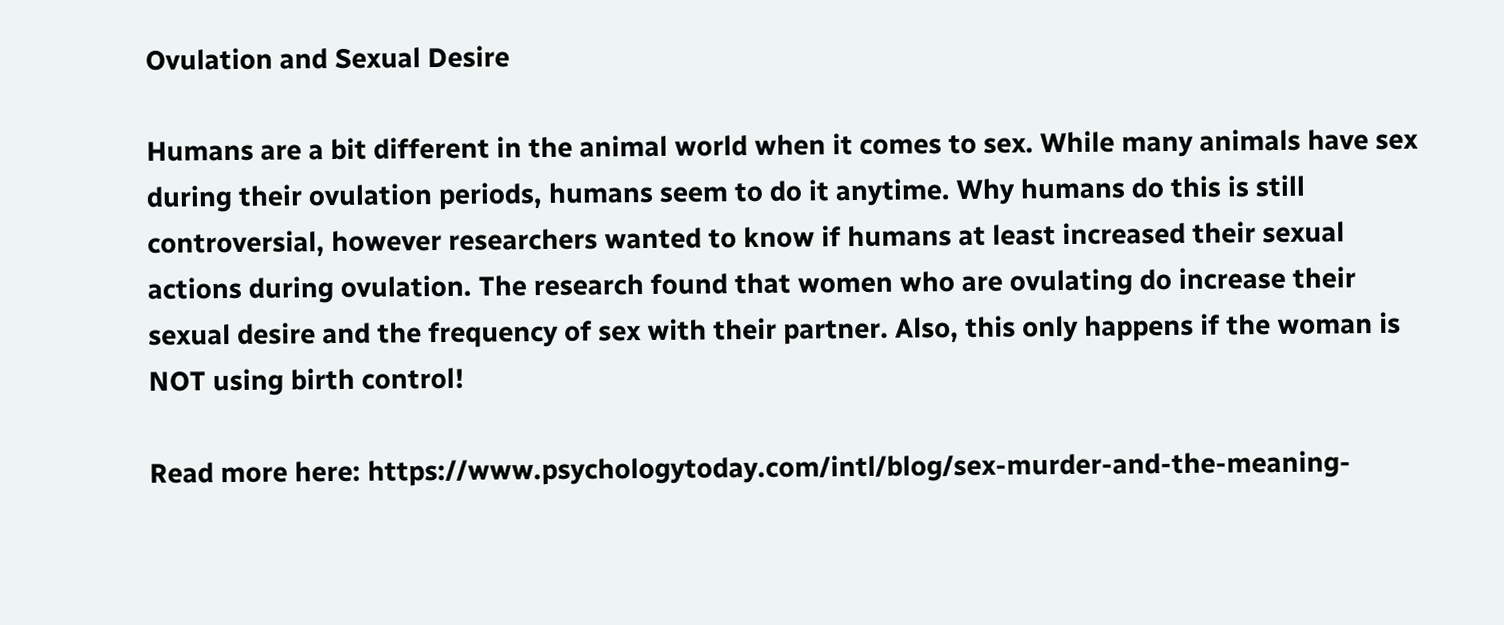Ovulation and Sexual Desire

Humans are a bit different in the animal world when it comes to sex. While many animals have sex during their ovulation periods, humans seem to do it anytime. Why humans do this is still controversial, however researchers wanted to know if humans at least increased their sexual actions during ovulation. The research found that women who are ovulating do increase their sexual desire and the frequency of sex with their partner. Also, this only happens if the woman is NOT using birth control!

Read more here: https://www.psychologytoday.com/intl/blog/sex-murder-and-the-meaning-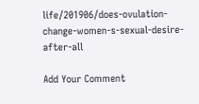life/201906/does-ovulation-change-women-s-sexual-desire-after-all

Add Your Comment